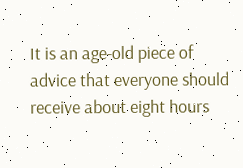It is an age-old piece of advice that everyone should receive about eight hours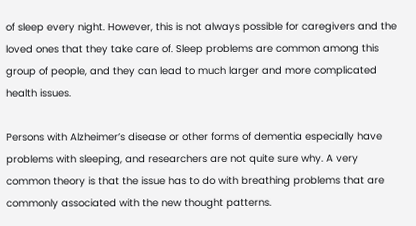of sleep every night. However, this is not always possible for caregivers and the loved ones that they take care of. Sleep problems are common among this group of people, and they can lead to much larger and more complicated health issues.

Persons with Alzheimer’s disease or other forms of dementia especially have problems with sleeping, and researchers are not quite sure why. A very common theory is that the issue has to do with breathing problems that are commonly associated with the new thought patterns.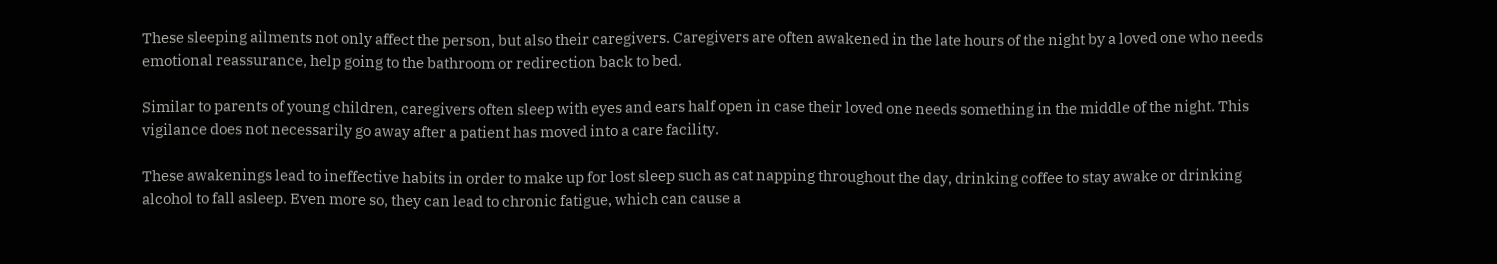These sleeping ailments not only affect the person, but also their caregivers. Caregivers are often awakened in the late hours of the night by a loved one who needs emotional reassurance, help going to the bathroom or redirection back to bed.

Similar to parents of young children, caregivers often sleep with eyes and ears half open in case their loved one needs something in the middle of the night. This vigilance does not necessarily go away after a patient has moved into a care facility.

These awakenings lead to ineffective habits in order to make up for lost sleep such as cat napping throughout the day, drinking coffee to stay awake or drinking alcohol to fall asleep. Even more so, they can lead to chronic fatigue, which can cause a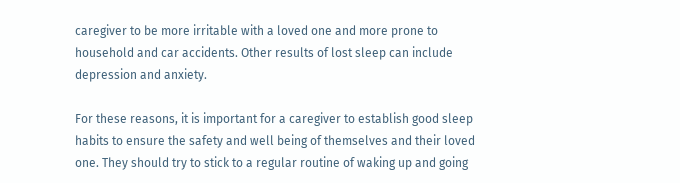caregiver to be more irritable with a loved one and more prone to household and car accidents. Other results of lost sleep can include depression and anxiety.

For these reasons, it is important for a caregiver to establish good sleep habits to ensure the safety and well being of themselves and their loved one. They should try to stick to a regular routine of waking up and going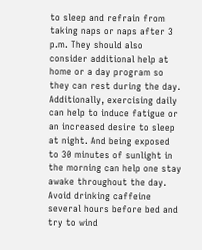to sleep and refrain from taking naps or naps after 3 p.m. They should also consider additional help at home or a day program so they can rest during the day. Additionally, exercising daily can help to induce fatigue or an increased desire to sleep at night. And being exposed to 30 minutes of sunlight in the morning can help one stay awake throughout the day. Avoid drinking caffeine several hours before bed and try to wind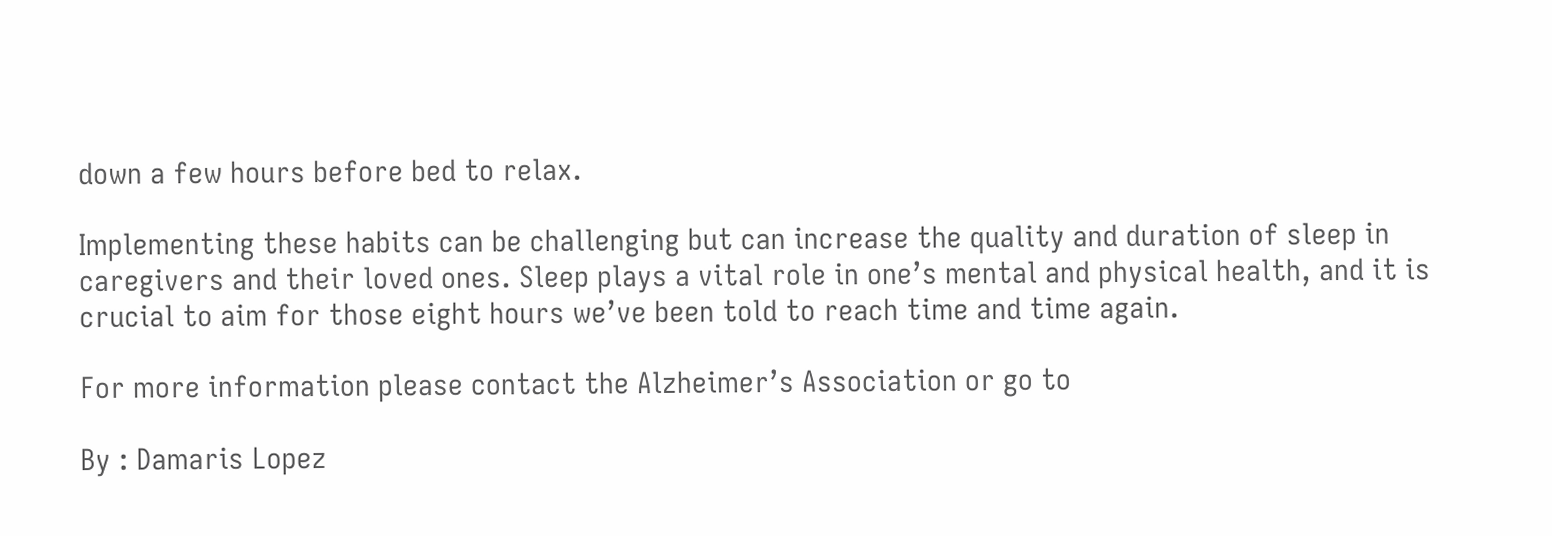down a few hours before bed to relax.

Implementing these habits can be challenging but can increase the quality and duration of sleep in caregivers and their loved ones. Sleep plays a vital role in one’s mental and physical health, and it is crucial to aim for those eight hours we’ve been told to reach time and time again.

For more information please contact the Alzheimer’s Association or go to

By : Damaris Lopez